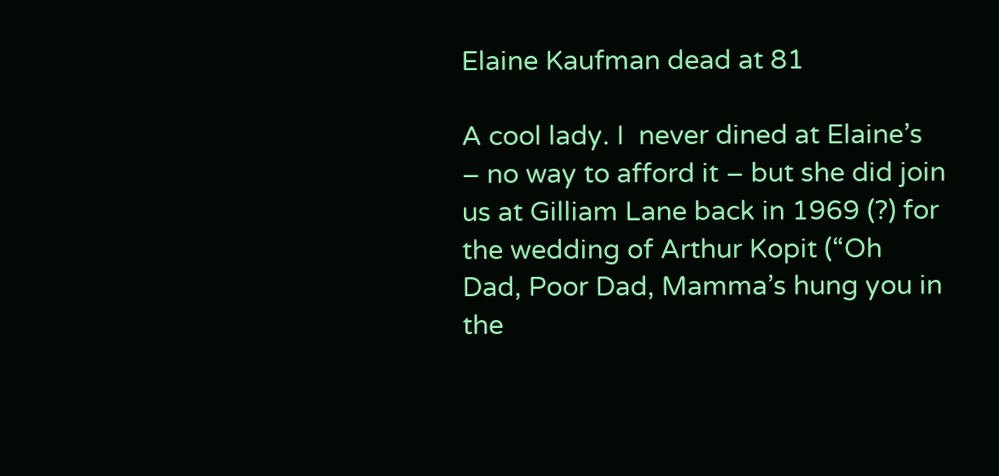Elaine Kaufman dead at 81

A cool lady. I  never dined at Elaine’s – no way to afford it – but she did join us at Gilliam Lane back in 1969 (?) for the wedding of Arthur Kopit (“Oh Dad, Poor Dad, Mamma’s hung you in the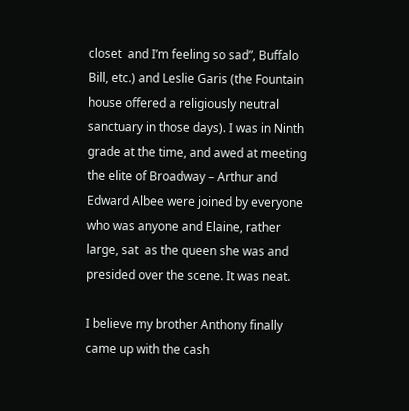closet  and I’m feeling so sad”, Buffalo Bill, etc.) and Leslie Garis (the Fountain house offered a religiously neutral sanctuary in those days). I was in Ninth grade at the time, and awed at meeting the elite of Broadway – Arthur and Edward Albee were joined by everyone who was anyone and Elaine, rather large, sat  as the queen she was and presided over the scene. It was neat.

I believe my brother Anthony finally came up with the cash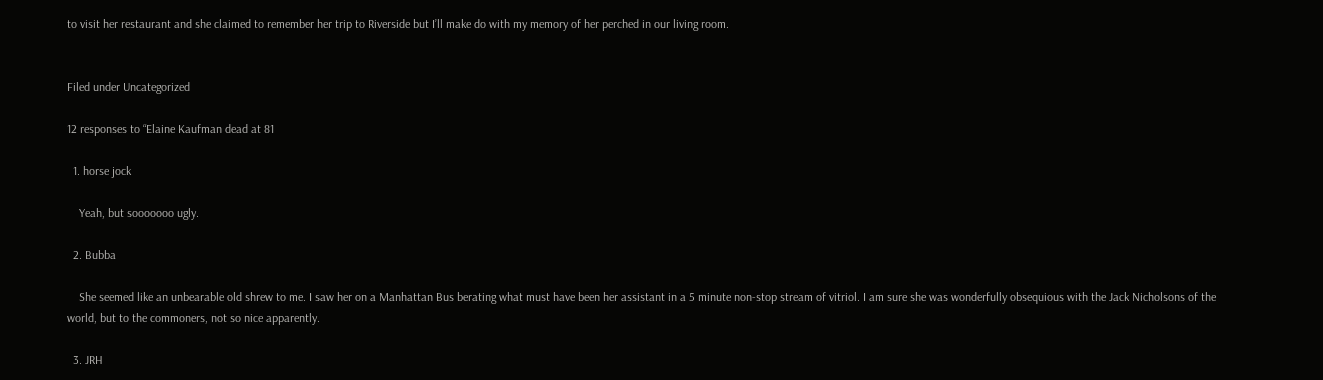to visit her restaurant and she claimed to remember her trip to Riverside but I’ll make do with my memory of her perched in our living room.


Filed under Uncategorized

12 responses to “Elaine Kaufman dead at 81

  1. horse jock

    Yeah, but sooooooo ugly.

  2. Bubba

    She seemed like an unbearable old shrew to me. I saw her on a Manhattan Bus berating what must have been her assistant in a 5 minute non-stop stream of vitriol. I am sure she was wonderfully obsequious with the Jack Nicholsons of the world, but to the commoners, not so nice apparently.

  3. JRH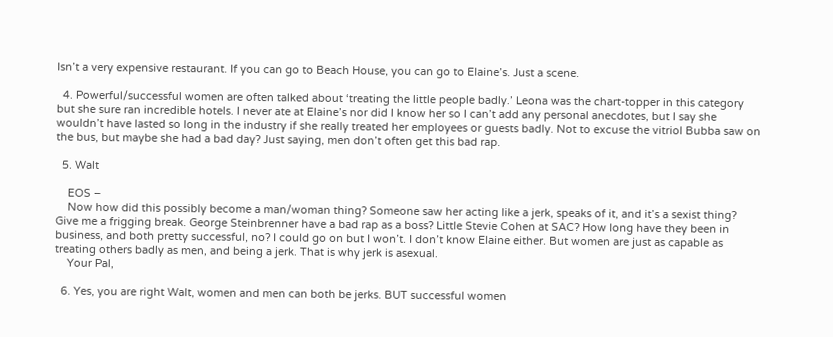Isn’t a very expensive restaurant. If you can go to Beach House, you can go to Elaine’s. Just a scene.

  4. Powerful/successful women are often talked about ‘treating the little people badly.’ Leona was the chart-topper in this category but she sure ran incredible hotels. I never ate at Elaine’s nor did I know her so I can’t add any personal anecdotes, but I say she wouldn’t have lasted so long in the industry if she really treated her employees or guests badly. Not to excuse the vitriol Bubba saw on the bus, but maybe she had a bad day? Just saying, men don’t often get this bad rap.

  5. Walt

    EOS –
    Now how did this possibly become a man/woman thing? Someone saw her acting like a jerk, speaks of it, and it’s a sexist thing? Give me a frigging break. George Steinbrenner have a bad rap as a boss? Little Stevie Cohen at SAC? How long have they been in business, and both pretty successful, no? I could go on but I won’t. I don’t know Elaine either. But women are just as capable as treating others badly as men, and being a jerk. That is why jerk is asexual.
    Your Pal,

  6. Yes, you are right Walt, women and men can both be jerks. BUT successful women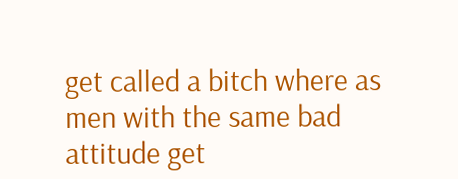get called a bitch where as men with the same bad attitude get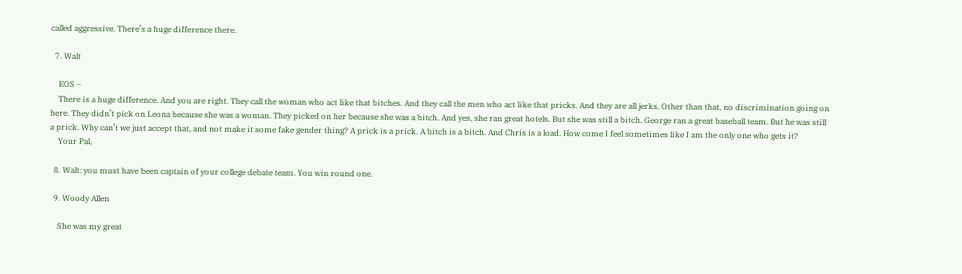called aggressive. There’s a huge difference there.

  7. Walt

    EOS –
    There is a huge difference. And you are right. They call the woman who act like that bitches. And they call the men who act like that pricks. And they are all jerks. Other than that, no discrimination going on here. They didn’t pick on Leona because she was a woman. They picked on her because she was a bitch. And yes, she ran great hotels. But she was still a bitch. George ran a great baseball team. But he was still a prick. Why can’t we just accept that, and not make it some fake gender thing? A prick is a prick. A bitch is a bitch. And Chris is a load. How come I feel sometimes like I am the only one who gets it?
    Your Pal,

  8. Walt: you must have been captain of your college debate team. You win round one.

  9. Woody Allen

    She was my great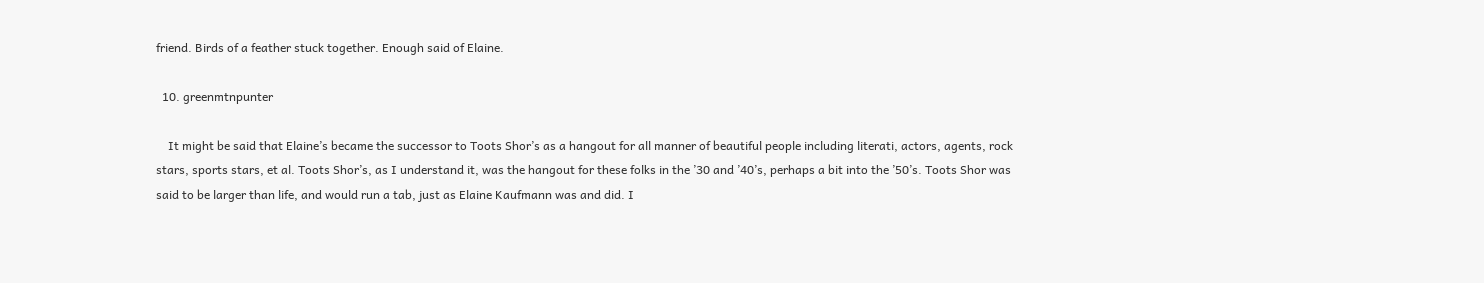friend. Birds of a feather stuck together. Enough said of Elaine.

  10. greenmtnpunter

    It might be said that Elaine’s became the successor to Toots Shor’s as a hangout for all manner of beautiful people including literati, actors, agents, rock stars, sports stars, et al. Toots Shor’s, as I understand it, was the hangout for these folks in the ’30 and ’40’s, perhaps a bit into the ’50’s. Toots Shor was said to be larger than life, and would run a tab, just as Elaine Kaufmann was and did. I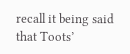recall it being said that Toots’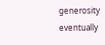generosity eventually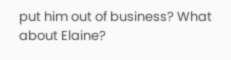put him out of business? What about Elaine?